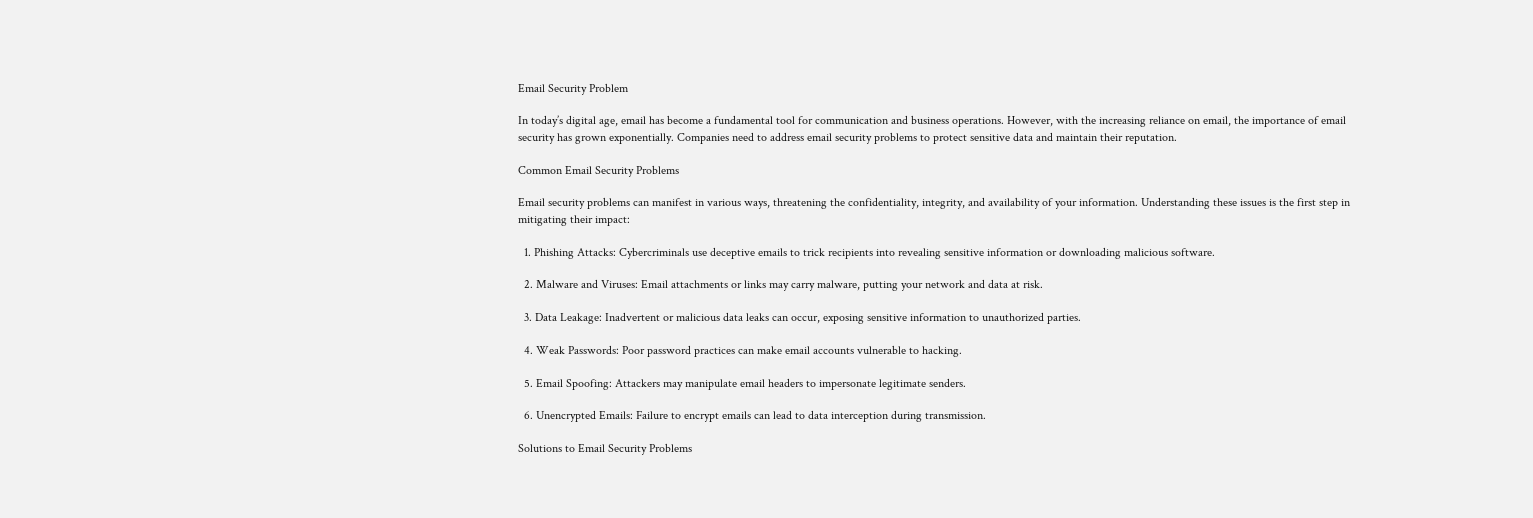Email Security Problem

In today’s digital age, email has become a fundamental tool for communication and business operations. However, with the increasing reliance on email, the importance of email security has grown exponentially. Companies need to address email security problems to protect sensitive data and maintain their reputation.

Common Email Security Problems

Email security problems can manifest in various ways, threatening the confidentiality, integrity, and availability of your information. Understanding these issues is the first step in mitigating their impact:

  1. Phishing Attacks: Cybercriminals use deceptive emails to trick recipients into revealing sensitive information or downloading malicious software.

  2. Malware and Viruses: Email attachments or links may carry malware, putting your network and data at risk.

  3. Data Leakage: Inadvertent or malicious data leaks can occur, exposing sensitive information to unauthorized parties.

  4. Weak Passwords: Poor password practices can make email accounts vulnerable to hacking.

  5. Email Spoofing: Attackers may manipulate email headers to impersonate legitimate senders.

  6. Unencrypted Emails: Failure to encrypt emails can lead to data interception during transmission.

Solutions to Email Security Problems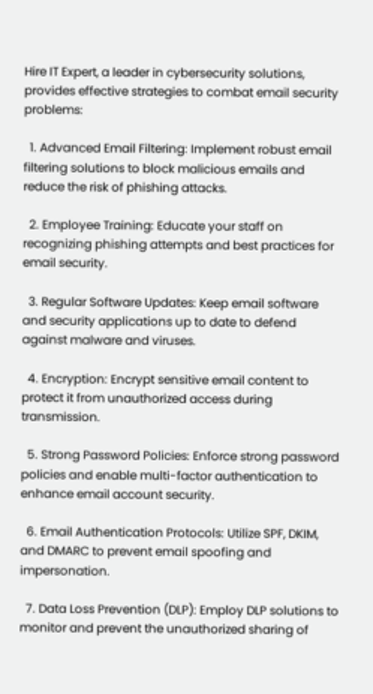Hire IT Expert, a leader in cybersecurity solutions, provides effective strategies to combat email security problems:

  1. Advanced Email Filtering: Implement robust email filtering solutions to block malicious emails and reduce the risk of phishing attacks.

  2. Employee Training: Educate your staff on recognizing phishing attempts and best practices for email security.

  3. Regular Software Updates: Keep email software and security applications up to date to defend against malware and viruses.

  4. Encryption: Encrypt sensitive email content to protect it from unauthorized access during transmission.

  5. Strong Password Policies: Enforce strong password policies and enable multi-factor authentication to enhance email account security.

  6. Email Authentication Protocols: Utilize SPF, DKIM, and DMARC to prevent email spoofing and impersonation.

  7. Data Loss Prevention (DLP): Employ DLP solutions to monitor and prevent the unauthorized sharing of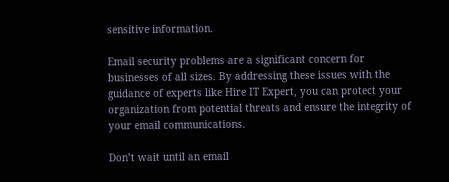sensitive information.

Email security problems are a significant concern for businesses of all sizes. By addressing these issues with the guidance of experts like Hire IT Expert, you can protect your organization from potential threats and ensure the integrity of your email communications.

Don’t wait until an email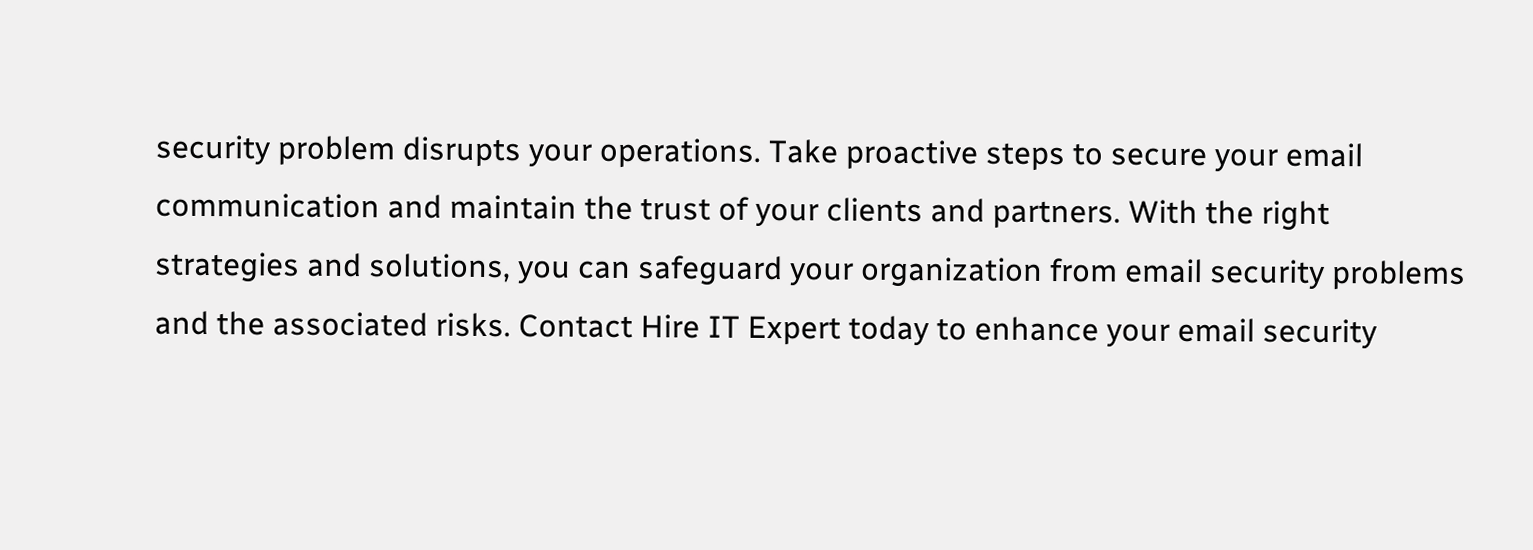security problem disrupts your operations. Take proactive steps to secure your email communication and maintain the trust of your clients and partners. With the right strategies and solutions, you can safeguard your organization from email security problems and the associated risks. Contact Hire IT Expert today to enhance your email security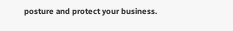posture and protect your business.